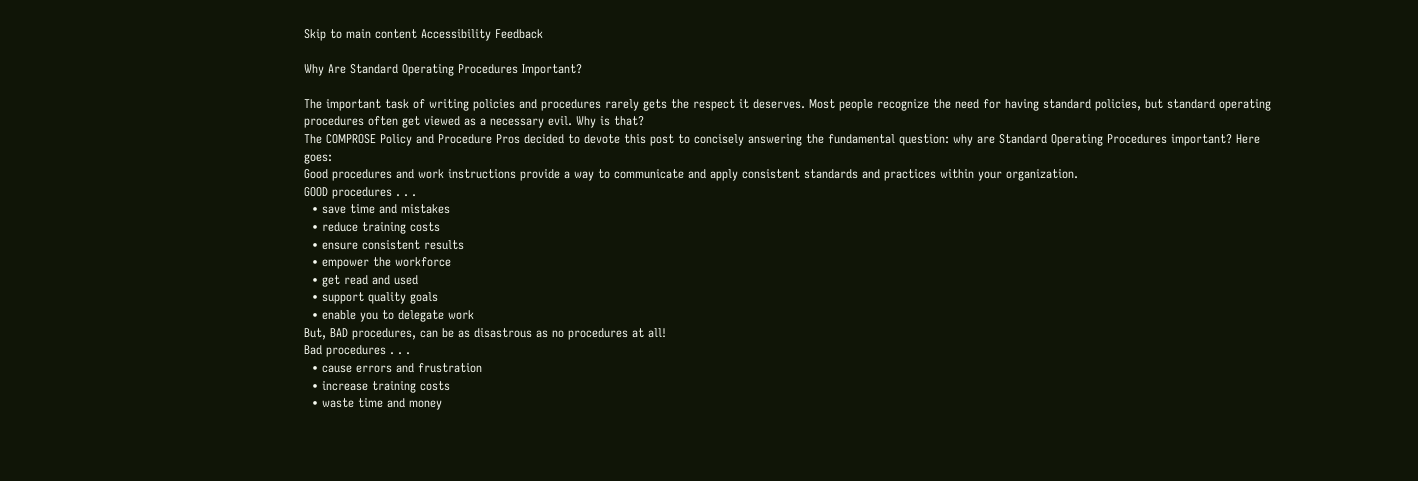Skip to main content Accessibility Feedback

Why Are Standard Operating Procedures Important?

The important task of writing policies and procedures rarely gets the respect it deserves. Most people recognize the need for having standard policies, but standard operating procedures often get viewed as a necessary evil. Why is that?
The COMPROSE Policy and Procedure Pros decided to devote this post to concisely answering the fundamental question: why are Standard Operating Procedures important? Here goes:
Good procedures and work instructions provide a way to communicate and apply consistent standards and practices within your organization.
GOOD procedures . . .
  • save time and mistakes
  • reduce training costs
  • ensure consistent results
  • empower the workforce
  • get read and used
  • support quality goals
  • enable you to delegate work
But, BAD procedures, can be as disastrous as no procedures at all!
Bad procedures . . .
  • cause errors and frustration
  • increase training costs
  • waste time and money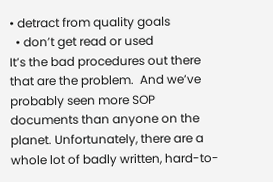• detract from quality goals
  • don’t get read or used
It’s the bad procedures out there that are the problem.  And we’ve probably seen more SOP documents than anyone on the planet. Unfortunately, there are a whole lot of badly written, hard-to-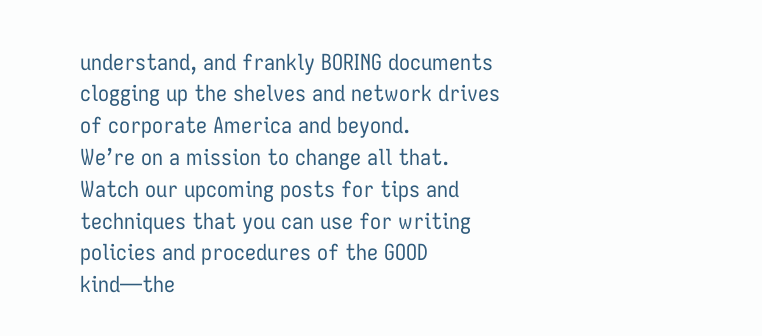understand, and frankly BORING documents clogging up the shelves and network drives of corporate America and beyond.
We’re on a mission to change all that. Watch our upcoming posts for tips and techniques that you can use for writing policies and procedures of the GOOD kind—the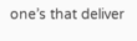one’s that deliver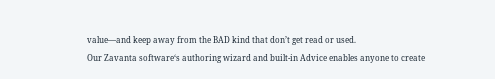value—and keep away from the BAD kind that don’t get read or used.
Our Zavanta software‘s authoring wizard and built-in Advice enables anyone to create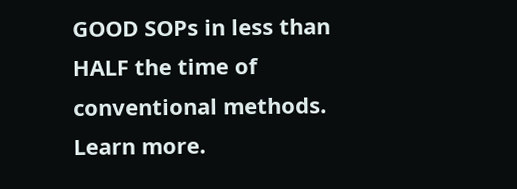GOOD SOPs in less than HALF the time of conventional methods.  Learn more.